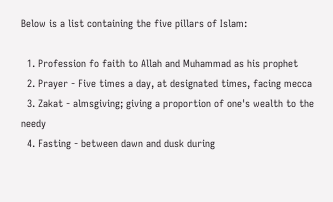Below is a list containing the five pillars of Islam:

  1. Profession fo faith to Allah and Muhammad as his prophet
  2. Prayer - Five times a day, at designated times, facing mecca
  3. Zakat - almsgiving; giving a proportion of one's wealth to the needy
  4. Fasting - between dawn and dusk during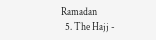Ramadan
  5. The Hajj -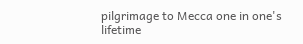pilgrimage to Mecca one in one's lifetime